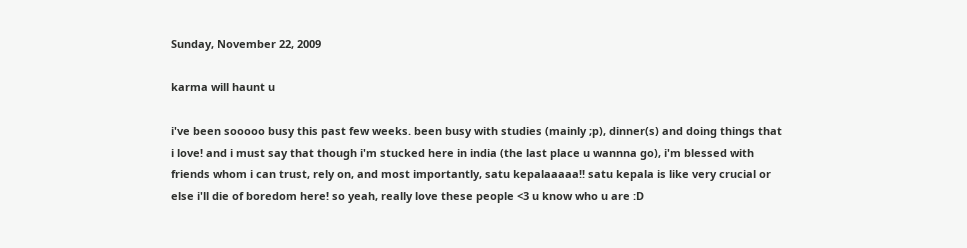Sunday, November 22, 2009

karma will haunt u

i've been sooooo busy this past few weeks. been busy with studies (mainly ;p), dinner(s) and doing things that i love! and i must say that though i'm stucked here in india (the last place u wannna go), i'm blessed with friends whom i can trust, rely on, and most importantly, satu kepalaaaaa!! satu kepala is like very crucial or else i'll die of boredom here! so yeah, really love these people <3 u know who u are :D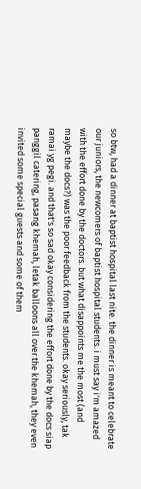so btw, had a dinner at baptist hospital last nite. the dinner is meant to celebrate our juniors, the newcomers of baptist hospital students. i must say i'm amazed with the effort done by the doctors. but what disappoints me the most (and maybe the docs?) was the poor feedback from the students. okay seriously, tak ramai yg pegi. and that's so sad okay considering the effort done by the docs siap panggil catering, pasang khemah, letak balloons all over the khemah, they even invited some special guests and some of them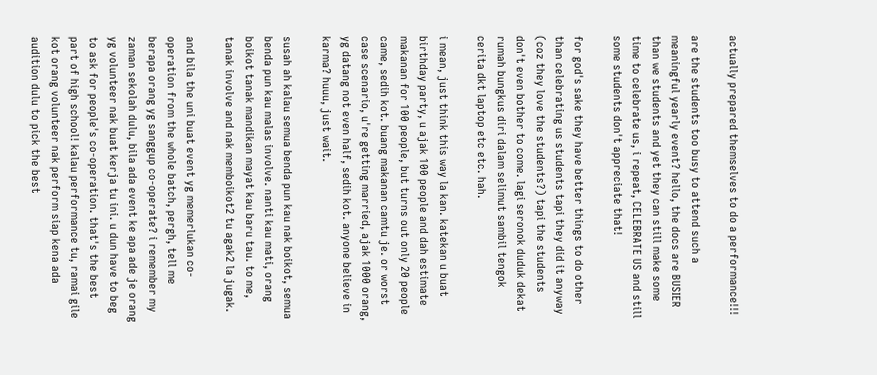actually prepared themselves to do a performance!!!

are the students too busy to attend such a meaningful yearly event? hello, the docs are BUSIER than we students and yet they can still make some time to celebrate us, i repeat, CELEBRATE US and still some students don't appreciate that!

for god's sake they have better things to do other than celebrating us students tapi they did it anyway (coz they love the students?) tapi the students don't even bother to come. lagi seronok duduk dekat rumah bungkus diri dalam selimut sambil tengok cerita dkt laptop etc etc. hah.

i mean, just think this way la kan. katekan u buat birthday party, u ajak 100 people and dah estimate makanan for 100 people, but turns out only 20 people came, sedih kot. buang makanan camtu je. or worst case scenario, u're getting married, ajak 1000 orang, yg datang not even half, sedih kot. anyone believe in karma? huuu, just wait.

susah ah kalau semua benda pun kau nak boikot, semua benda pun kau malas involve. nanti kau mati, orang boikot tanak mandikan mayat kau baru tau. to me, tanak involve and nak memboikot2 tu agak2 la jugak.

and bila the uni buat event yg memerlukan co-operation from the whole batch, pergh, tell me berapa orang yg sanggup co-operate? i remember my zaman sekolah dulu, bila ada event ke apa ade je orang yg volunteer nak buat kerja tu ini. u dun have to beg to ask for people's co-operation. that's the best part of high school! kalau performance tu, ramai gile kot orang volunteer nak perform siap kena ada audition dulu to pick the best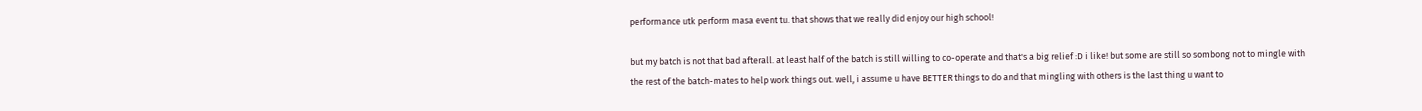performance utk perform masa event tu. that shows that we really did enjoy our high school!

but my batch is not that bad afterall. at least half of the batch is still willing to co-operate and that's a big relief :D i like! but some are still so sombong not to mingle with the rest of the batch-mates to help work things out. well, i assume u have BETTER things to do and that mingling with others is the last thing u want to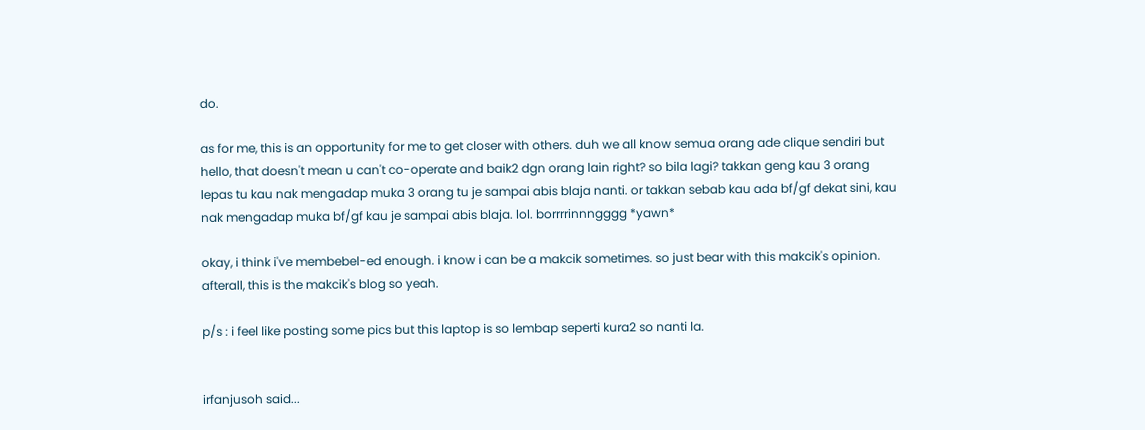do.

as for me, this is an opportunity for me to get closer with others. duh we all know semua orang ade clique sendiri but hello, that doesn't mean u can't co-operate and baik2 dgn orang lain right? so bila lagi? takkan geng kau 3 orang lepas tu kau nak mengadap muka 3 orang tu je sampai abis blaja nanti. or takkan sebab kau ada bf/gf dekat sini, kau nak mengadap muka bf/gf kau je sampai abis blaja. lol. borrrrinnngggg *yawn*

okay, i think i've membebel-ed enough. i know i can be a makcik sometimes. so just bear with this makcik's opinion. afterall, this is the makcik's blog so yeah.

p/s : i feel like posting some pics but this laptop is so lembap seperti kura2 so nanti la.


irfanjusoh said...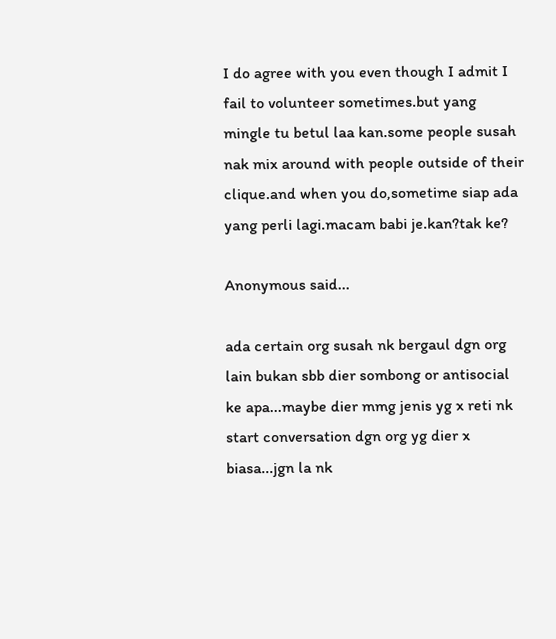I do agree with you even though I admit I fail to volunteer sometimes.but yang mingle tu betul laa kan.some people susah nak mix around with people outside of their clique.and when you do,sometime siap ada yang perli lagi.macam babi je.kan?tak ke?

Anonymous said...

ada certain org susah nk bergaul dgn org lain bukan sbb dier sombong or antisocial ke apa...maybe dier mmg jenis yg x reti nk start conversation dgn org yg dier x biasa...jgn la nk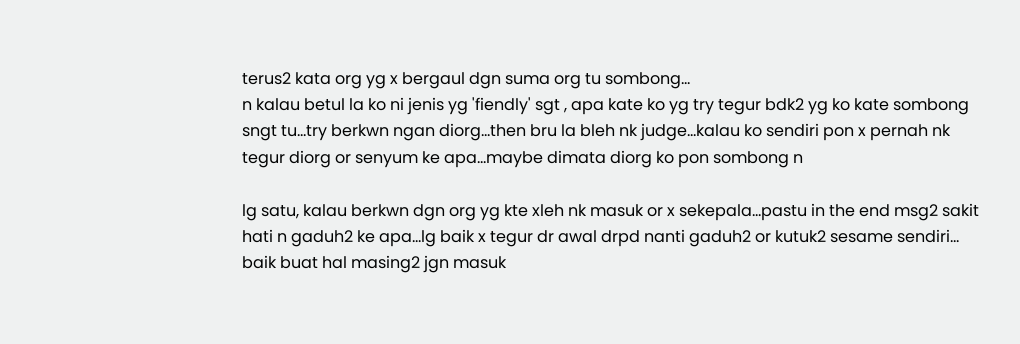terus2 kata org yg x bergaul dgn suma org tu sombong...
n kalau betul la ko ni jenis yg 'fiendly' sgt , apa kate ko yg try tegur bdk2 yg ko kate sombong sngt tu...try berkwn ngan diorg...then bru la bleh nk judge...kalau ko sendiri pon x pernah nk tegur diorg or senyum ke apa...maybe dimata diorg ko pon sombong n

lg satu, kalau berkwn dgn org yg kte xleh nk masuk or x sekepala...pastu in the end msg2 sakit hati n gaduh2 ke apa...lg baik x tegur dr awal drpd nanti gaduh2 or kutuk2 sesame sendiri...
baik buat hal masing2 jgn masuk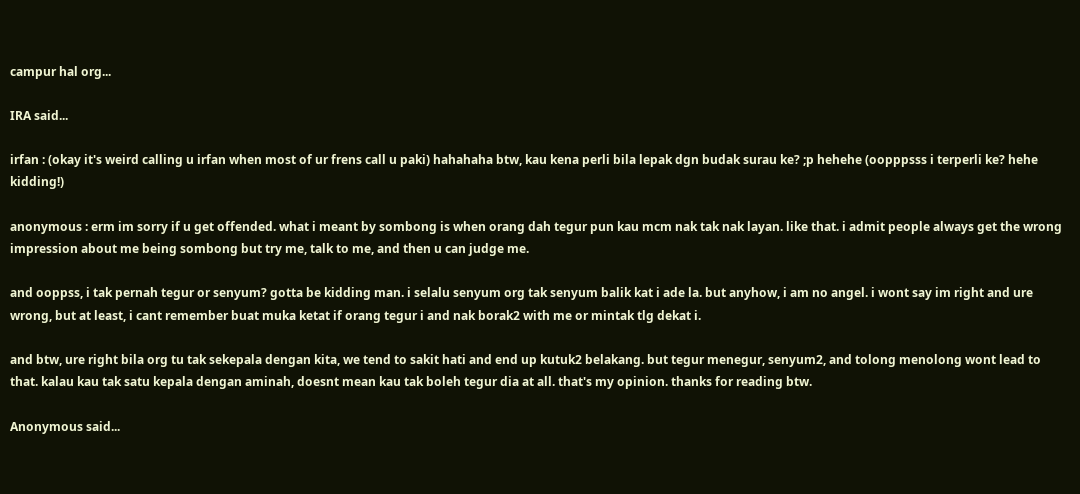campur hal org...

IRA said...

irfan : (okay it's weird calling u irfan when most of ur frens call u paki) hahahaha btw, kau kena perli bila lepak dgn budak surau ke? ;p hehehe (oopppsss i terperli ke? hehe kidding!)

anonymous : erm im sorry if u get offended. what i meant by sombong is when orang dah tegur pun kau mcm nak tak nak layan. like that. i admit people always get the wrong impression about me being sombong but try me, talk to me, and then u can judge me.

and ooppss, i tak pernah tegur or senyum? gotta be kidding man. i selalu senyum org tak senyum balik kat i ade la. but anyhow, i am no angel. i wont say im right and ure wrong, but at least, i cant remember buat muka ketat if orang tegur i and nak borak2 with me or mintak tlg dekat i.

and btw, ure right bila org tu tak sekepala dengan kita, we tend to sakit hati and end up kutuk2 belakang. but tegur menegur, senyum2, and tolong menolong wont lead to that. kalau kau tak satu kepala dengan aminah, doesnt mean kau tak boleh tegur dia at all. that's my opinion. thanks for reading btw.

Anonymous said...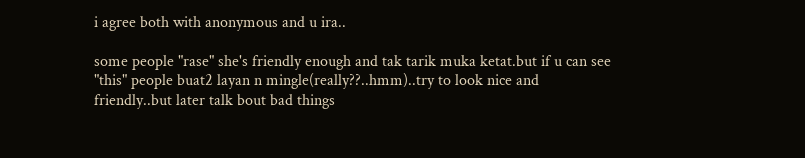i agree both with anonymous and u ira..

some people "rase" she's friendly enough and tak tarik muka ketat.but if u can see "this" people buat2 layan n mingle(really??..hmm)..try to look nice and friendly..but later talk bout bad things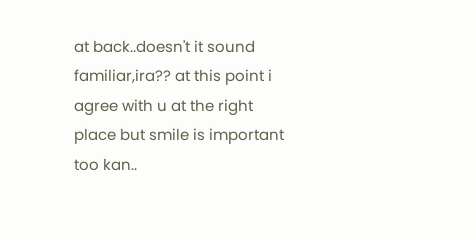at back..doesn't it sound familiar,ira?? at this point i agree with u at the right place but smile is important too kan..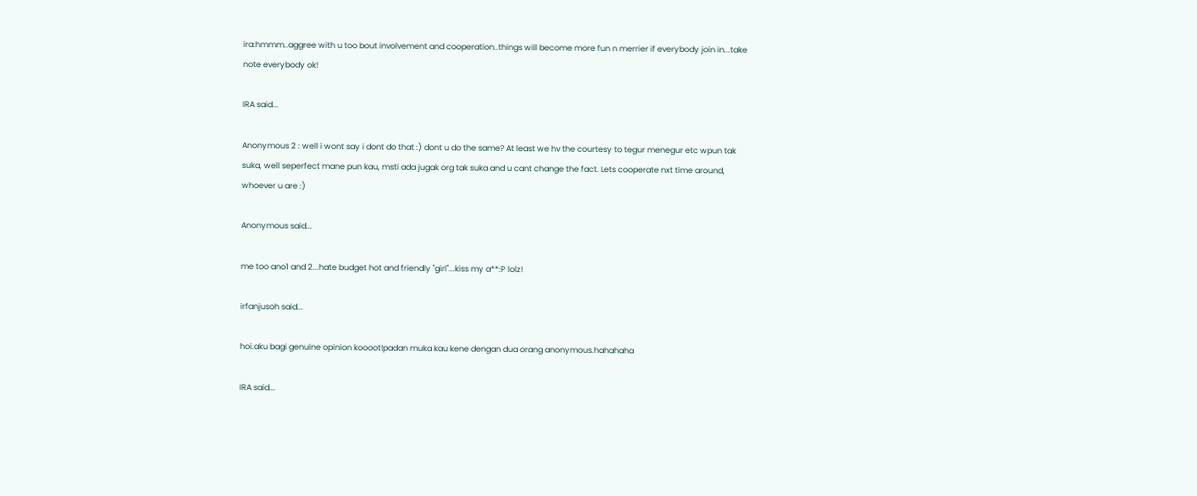ira:hmmm..aggree with u too bout involvement and cooperation..things will become more fun n merrier if everybody join in...take note everybody ok!

IRA said...

Anonymous 2 : well i wont say i dont do that :) dont u do the same? At least we hv the courtesy to tegur menegur etc wpun tak suka, well seperfect mane pun kau, msti ada jugak org tak suka and u cant change the fact. Lets cooperate nxt time around, whoever u are :)

Anonymous said...

me too ano1 and 2...hate budget hot and friendly "girl"...kiss my a**:P lolz!

irfanjusoh said...

hoi.aku bagi genuine opinion koooot!padan muka kau kene dengan dua orang anonymous.hahahaha

IRA said...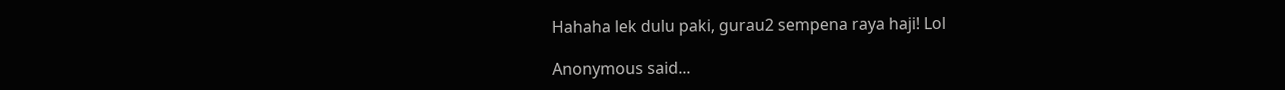Hahaha lek dulu paki, gurau2 sempena raya haji! Lol

Anonymous said...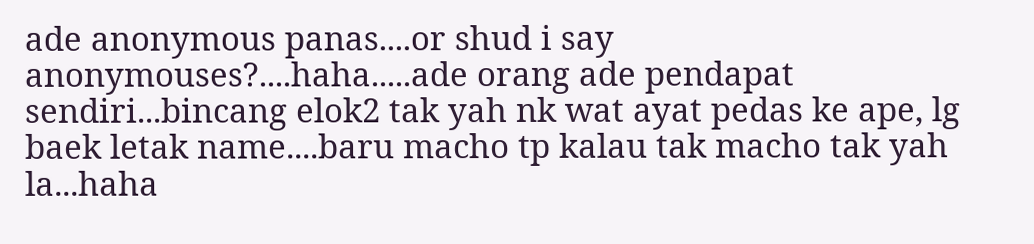ade anonymous panas....or shud i say anonymouses?....haha.....ade orang ade pendapat sendiri...bincang elok2 tak yah nk wat ayat pedas ke ape, lg baek letak name....baru macho tp kalau tak macho tak yah la...haha